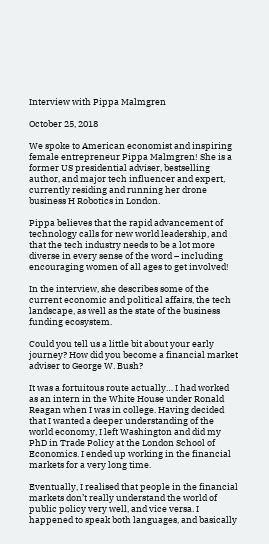Interview with Pippa Malmgren

October 25, 2018

We spoke to American economist and inspiring female entrepreneur Pippa Malmgren! She is a former US presidential adviser, bestselling author, and major tech influencer and expert, currently residing and running her drone business H Robotics in London.

Pippa believes that the rapid advancement of technology calls for new world leadership, and that the tech industry needs to be a lot more diverse in every sense of the word – including encouraging women of all ages to get involved!

In the interview, she describes some of the current economic and political affairs, the tech landscape, as well as the state of the business funding ecosystem.

Could you tell us a little bit about your early journey? How did you become a financial market adviser to George W. Bush?

It was a fortuitous route actually… I had worked as an intern in the White House under Ronald Reagan when I was in college. Having decided that I wanted a deeper understanding of the world economy, I left Washington and did my PhD in Trade Policy at the London School of Economics. I ended up working in the financial markets for a very long time.

Eventually, I realised that people in the financial markets don’t really understand the world of public policy very well, and vice versa. I happened to speak both languages, and basically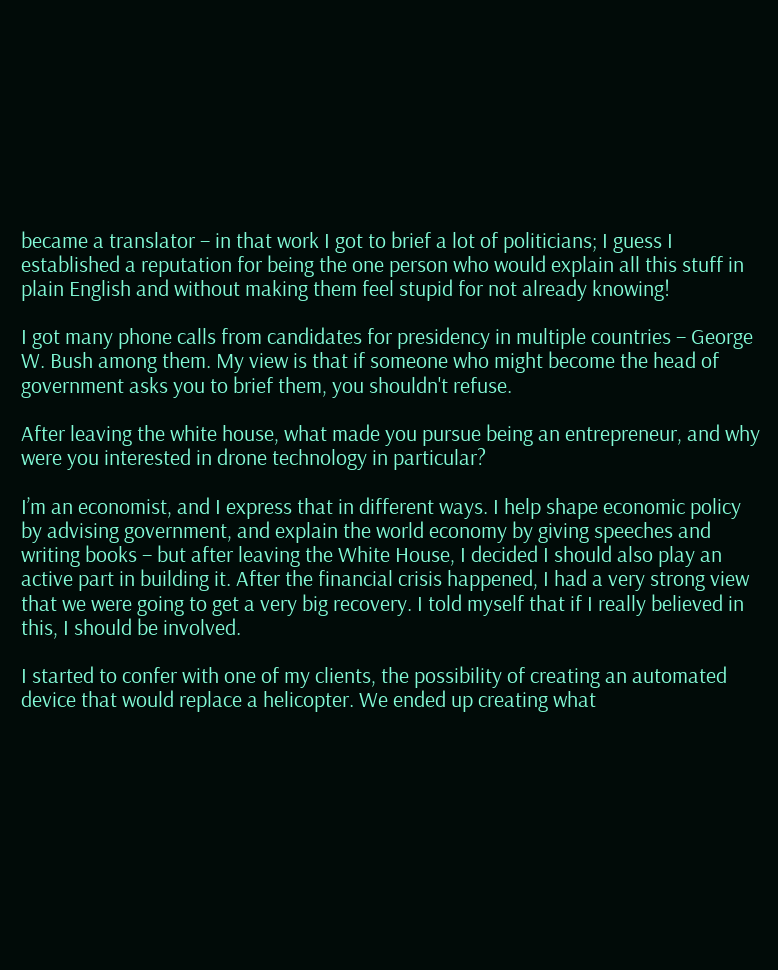became a translator – in that work I got to brief a lot of politicians; I guess I established a reputation for being the one person who would explain all this stuff in plain English and without making them feel stupid for not already knowing!

I got many phone calls from candidates for presidency in multiple countries – George W. Bush among them. My view is that if someone who might become the head of government asks you to brief them, you shouldn't refuse.

After leaving the white house, what made you pursue being an entrepreneur, and why were you interested in drone technology in particular?

I’m an economist, and I express that in different ways. I help shape economic policy by advising government, and explain the world economy by giving speeches and writing books – but after leaving the White House, I decided I should also play an active part in building it. After the financial crisis happened, I had a very strong view that we were going to get a very big recovery. I told myself that if I really believed in this, I should be involved.

I started to confer with one of my clients, the possibility of creating an automated device that would replace a helicopter. We ended up creating what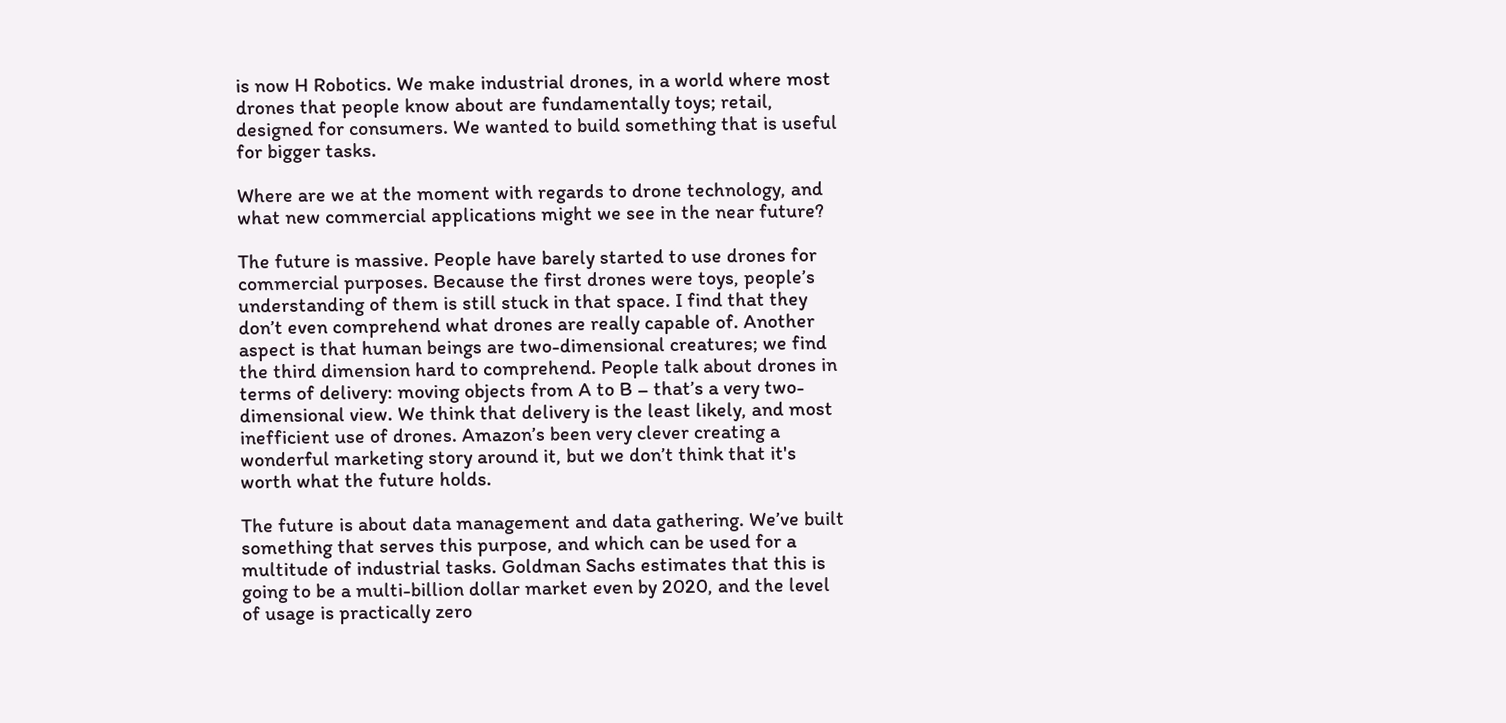is now H Robotics. We make industrial drones, in a world where most drones that people know about are fundamentally toys; retail, designed for consumers. We wanted to build something that is useful for bigger tasks.

Where are we at the moment with regards to drone technology, and what new commercial applications might we see in the near future?

The future is massive. People have barely started to use drones for commercial purposes. Because the first drones were toys, people’s understanding of them is still stuck in that space. I find that they don’t even comprehend what drones are really capable of. Another aspect is that human beings are two-dimensional creatures; we find the third dimension hard to comprehend. People talk about drones in terms of delivery: moving objects from A to B – that’s a very two-dimensional view. We think that delivery is the least likely, and most inefficient use of drones. Amazon’s been very clever creating a wonderful marketing story around it, but we don’t think that it's worth what the future holds.

The future is about data management and data gathering. We’ve built something that serves this purpose, and which can be used for a multitude of industrial tasks. Goldman Sachs estimates that this is going to be a multi-billion dollar market even by 2020, and the level of usage is practically zero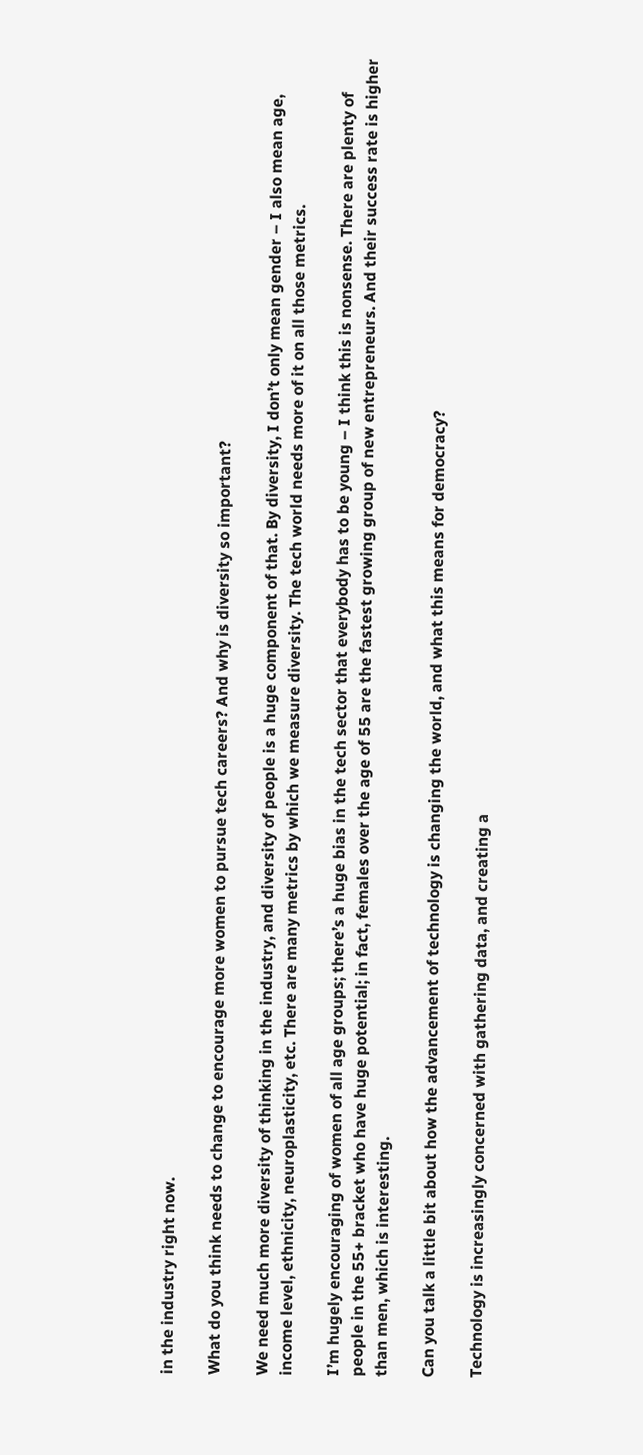in the industry right now.

What do you think needs to change to encourage more women to pursue tech careers? And why is diversity so important?

We need much more diversity of thinking in the industry, and diversity of people is a huge component of that. By diversity, I don’t only mean gender – I also mean age, income level, ethnicity, neuroplasticity, etc. There are many metrics by which we measure diversity. The tech world needs more of it on all those metrics.

I’m hugely encouraging of women of all age groups; there’s a huge bias in the tech sector that everybody has to be young – I think this is nonsense. There are plenty of people in the 55+ bracket who have huge potential; in fact, females over the age of 55 are the fastest growing group of new entrepreneurs. And their success rate is higher than men, which is interesting.

Can you talk a little bit about how the advancement of technology is changing the world, and what this means for democracy?

Technology is increasingly concerned with gathering data, and creating a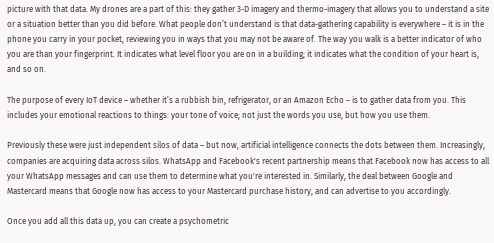picture with that data. My drones are a part of this: they gather 3-D imagery and thermo-imagery that allows you to understand a site or a situation better than you did before. What people don’t understand is that data-gathering capability is everywhere – it is in the phone you carry in your pocket, reviewing you in ways that you may not be aware of. The way you walk is a better indicator of who you are than your fingerprint. It indicates what level floor you are on in a building; it indicates what the condition of your heart is, and so on.

The purpose of every IoT device – whether it’s a rubbish bin, refrigerator, or an Amazon Echo – is to gather data from you. This includes your emotional reactions to things: your tone of voice; not just the words you use, but how you use them.

Previously these were just independent silos of data – but now, artificial intelligence connects the dots between them. Increasingly, companies are acquiring data across silos. WhatsApp and Facebook's recent partnership means that Facebook now has access to all your WhatsApp messages and can use them to determine what you're interested in. Similarly, the deal between Google and Mastercard means that Google now has access to your Mastercard purchase history, and can advertise to you accordingly.

Once you add all this data up, you can create a psychometric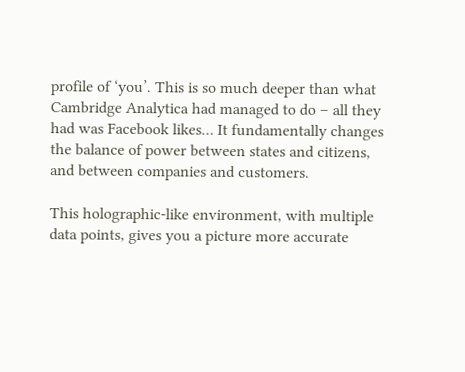profile of ‘you’. This is so much deeper than what Cambridge Analytica had managed to do – all they had was Facebook likes… It fundamentally changes the balance of power between states and citizens, and between companies and customers.

This holographic-like environment, with multiple data points, gives you a picture more accurate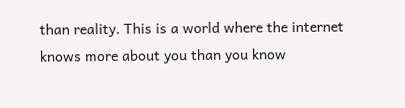than reality. This is a world where the internet knows more about you than you know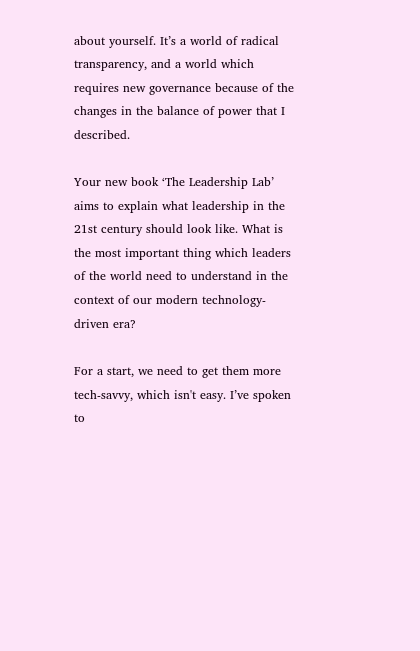about yourself. It’s a world of radical transparency, and a world which requires new governance because of the changes in the balance of power that I described.

Your new book ‘The Leadership Lab’ aims to explain what leadership in the 21st century should look like. What is the most important thing which leaders of the world need to understand in the context of our modern technology-driven era?

For a start, we need to get them more tech-savvy, which isn't easy. I’ve spoken to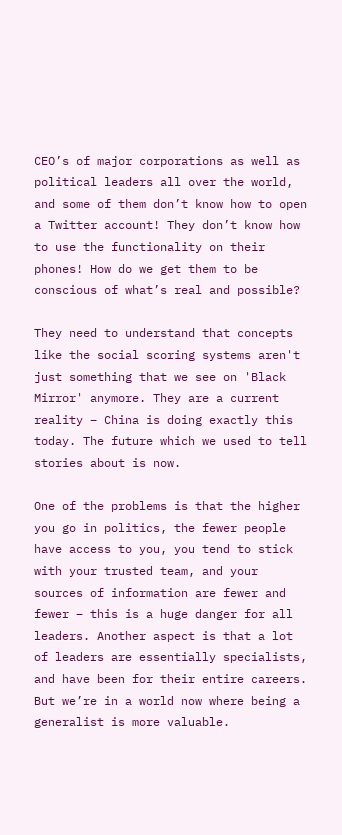CEO’s of major corporations as well as political leaders all over the world, and some of them don’t know how to open a Twitter account! They don’t know how to use the functionality on their phones! How do we get them to be conscious of what’s real and possible?

They need to understand that concepts like the social scoring systems aren't just something that we see on 'Black Mirror' anymore. They are a current reality – China is doing exactly this today. The future which we used to tell stories about is now.

One of the problems is that the higher you go in politics, the fewer people have access to you, you tend to stick with your trusted team, and your sources of information are fewer and fewer – this is a huge danger for all leaders. Another aspect is that a lot of leaders are essentially specialists, and have been for their entire careers. But we’re in a world now where being a generalist is more valuable.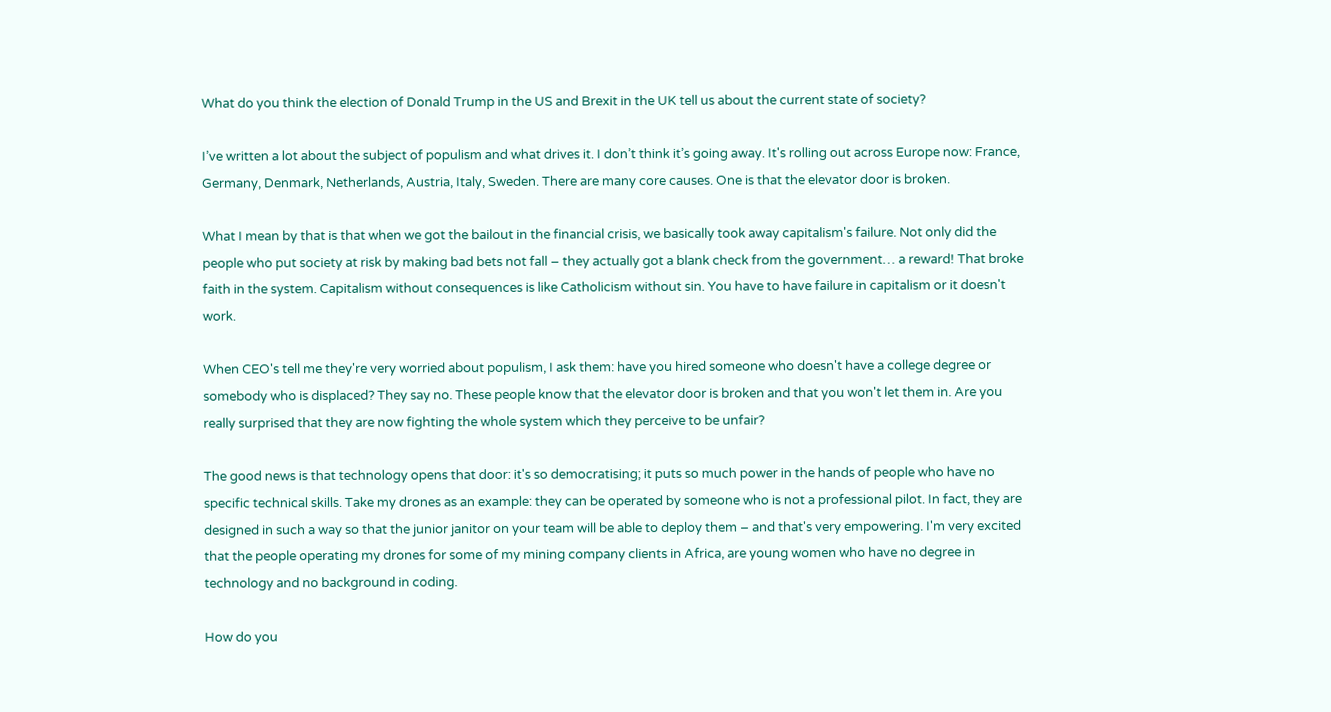What do you think the election of Donald Trump in the US and Brexit in the UK tell us about the current state of society?

I’ve written a lot about the subject of populism and what drives it. I don’t think it’s going away. It's rolling out across Europe now: France, Germany, Denmark, Netherlands, Austria, Italy, Sweden. There are many core causes. One is that the elevator door is broken.

What I mean by that is that when we got the bailout in the financial crisis, we basically took away capitalism's failure. Not only did the people who put society at risk by making bad bets not fall – they actually got a blank check from the government… a reward! That broke faith in the system. Capitalism without consequences is like Catholicism without sin. You have to have failure in capitalism or it doesn't work.

When CEO's tell me they're very worried about populism, I ask them: have you hired someone who doesn't have a college degree or somebody who is displaced? They say no. These people know that the elevator door is broken and that you won't let them in. Are you really surprised that they are now fighting the whole system which they perceive to be unfair?

The good news is that technology opens that door: it's so democratising; it puts so much power in the hands of people who have no specific technical skills. Take my drones as an example: they can be operated by someone who is not a professional pilot. In fact, they are designed in such a way so that the junior janitor on your team will be able to deploy them – and that's very empowering. I'm very excited that the people operating my drones for some of my mining company clients in Africa, are young women who have no degree in technology and no background in coding.

How do you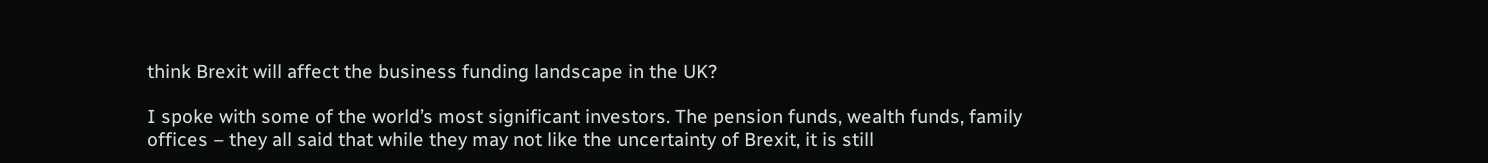think Brexit will affect the business funding landscape in the UK?

I spoke with some of the world’s most significant investors. The pension funds, wealth funds, family offices – they all said that while they may not like the uncertainty of Brexit, it is still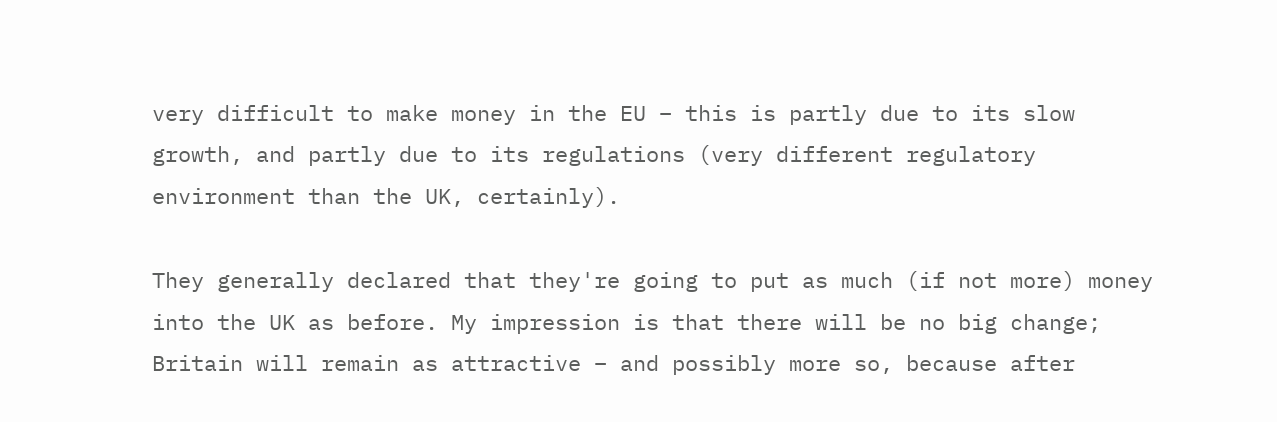very difficult to make money in the EU – this is partly due to its slow growth, and partly due to its regulations (very different regulatory environment than the UK, certainly).

They generally declared that they're going to put as much (if not more) money into the UK as before. My impression is that there will be no big change; Britain will remain as attractive – and possibly more so, because after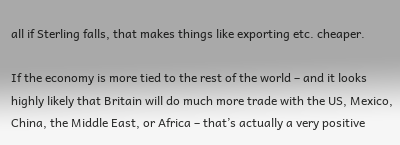all if Sterling falls, that makes things like exporting etc. cheaper.

If the economy is more tied to the rest of the world – and it looks highly likely that Britain will do much more trade with the US, Mexico, China, the Middle East, or Africa – that’s actually a very positive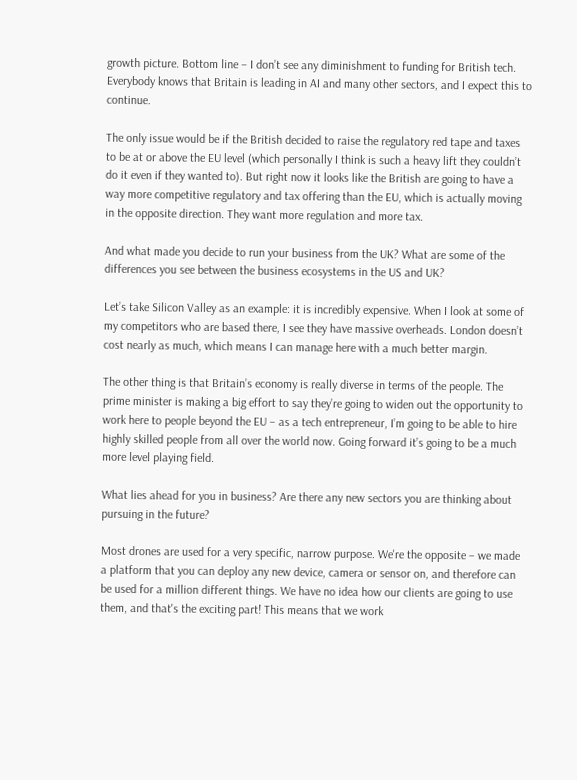growth picture. Bottom line – I don’t see any diminishment to funding for British tech. Everybody knows that Britain is leading in AI and many other sectors, and I expect this to continue.

The only issue would be if the British decided to raise the regulatory red tape and taxes to be at or above the EU level (which personally I think is such a heavy lift they couldn’t do it even if they wanted to). But right now it looks like the British are going to have a way more competitive regulatory and tax offering than the EU, which is actually moving in the opposite direction. They want more regulation and more tax.

And what made you decide to run your business from the UK? What are some of the differences you see between the business ecosystems in the US and UK?

Let’s take Silicon Valley as an example: it is incredibly expensive. When I look at some of my competitors who are based there, I see they have massive overheads. London doesn’t cost nearly as much, which means I can manage here with a much better margin.

The other thing is that Britain’s economy is really diverse in terms of the people. The prime minister is making a big effort to say they’re going to widen out the opportunity to work here to people beyond the EU – as a tech entrepreneur, I’m going to be able to hire highly skilled people from all over the world now. Going forward it’s going to be a much more level playing field.

What lies ahead for you in business? Are there any new sectors you are thinking about pursuing in the future?

Most drones are used for a very specific, narrow purpose. We're the opposite – we made a platform that you can deploy any new device, camera or sensor on, and therefore can be used for a million different things. We have no idea how our clients are going to use them, and that's the exciting part! This means that we work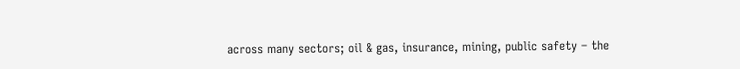across many sectors; oil & gas, insurance, mining, public safety – the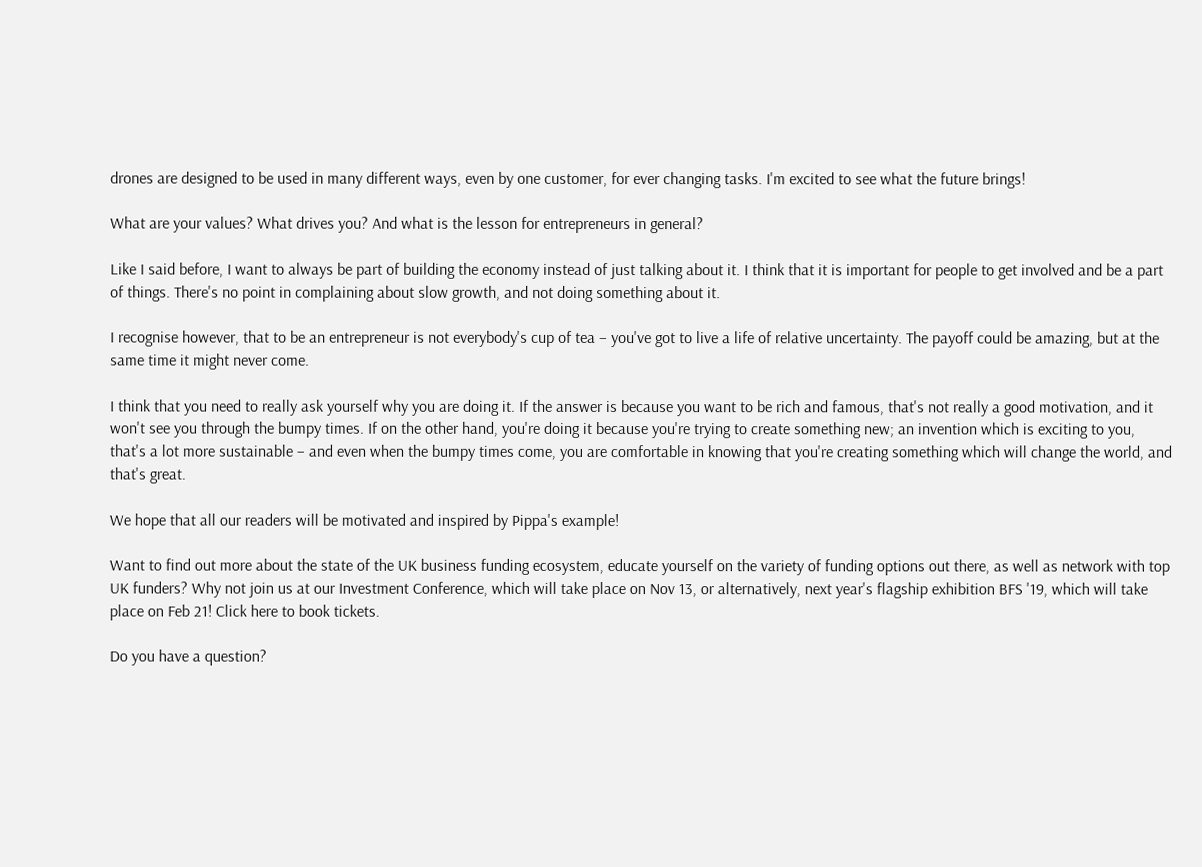drones are designed to be used in many different ways, even by one customer, for ever changing tasks. I'm excited to see what the future brings!

What are your values? What drives you? And what is the lesson for entrepreneurs in general?

Like I said before, I want to always be part of building the economy instead of just talking about it. I think that it is important for people to get involved and be a part of things. There's no point in complaining about slow growth, and not doing something about it.

I recognise however, that to be an entrepreneur is not everybody's cup of tea – you've got to live a life of relative uncertainty. The payoff could be amazing, but at the same time it might never come.

I think that you need to really ask yourself why you are doing it. If the answer is because you want to be rich and famous, that's not really a good motivation, and it won't see you through the bumpy times. If on the other hand, you're doing it because you're trying to create something new; an invention which is exciting to you, that's a lot more sustainable – and even when the bumpy times come, you are comfortable in knowing that you're creating something which will change the world, and that's great.

We hope that all our readers will be motivated and inspired by Pippa's example!

Want to find out more about the state of the UK business funding ecosystem, educate yourself on the variety of funding options out there, as well as network with top UK funders? Why not join us at our Investment Conference, which will take place on Nov 13, or alternatively, next year's flagship exhibition BFS '19, which will take place on Feb 21! Click here to book tickets.

Do you have a question?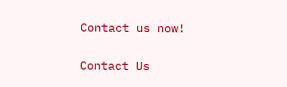Contact us now!

Contact Us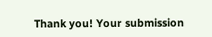Thank you! Your submission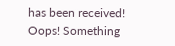has been received!
Oops! Something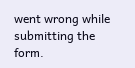went wrong while submitting the form.